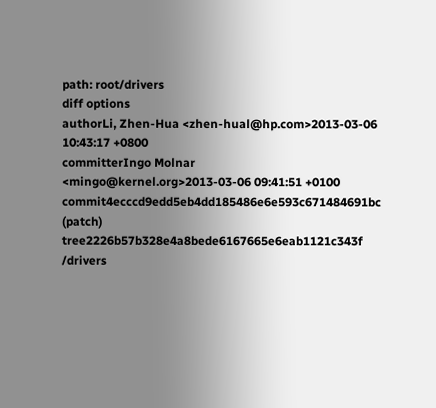path: root/drivers
diff options
authorLi, Zhen-Hua <zhen-hual@hp.com>2013-03-06 10:43:17 +0800
committerIngo Molnar <mingo@kernel.org>2013-03-06 09:41:51 +0100
commit4ecccd9edd5eb4dd185486e6e593c671484691bc (patch)
tree2226b57b328e4a8bede6167665e6eab1121c343f /drivers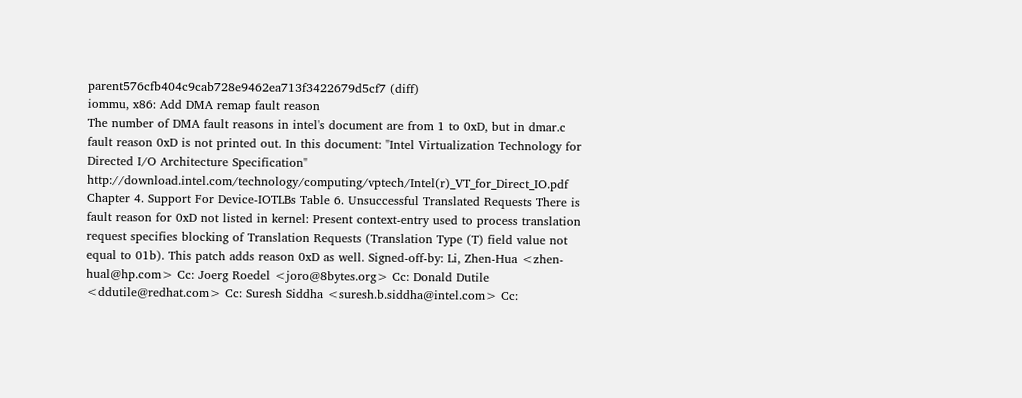parent576cfb404c9cab728e9462ea713f3422679d5cf7 (diff)
iommu, x86: Add DMA remap fault reason
The number of DMA fault reasons in intel's document are from 1 to 0xD, but in dmar.c fault reason 0xD is not printed out. In this document: "Intel Virtualization Technology for Directed I/O Architecture Specification" http://download.intel.com/technology/computing/vptech/Intel(r)_VT_for_Direct_IO.pdf Chapter 4. Support For Device-IOTLBs Table 6. Unsuccessful Translated Requests There is fault reason for 0xD not listed in kernel: Present context-entry used to process translation request specifies blocking of Translation Requests (Translation Type (T) field value not equal to 01b). This patch adds reason 0xD as well. Signed-off-by: Li, Zhen-Hua <zhen-hual@hp.com> Cc: Joerg Roedel <joro@8bytes.org> Cc: Donald Dutile <ddutile@redhat.com> Cc: Suresh Siddha <suresh.b.siddha@intel.com> Cc: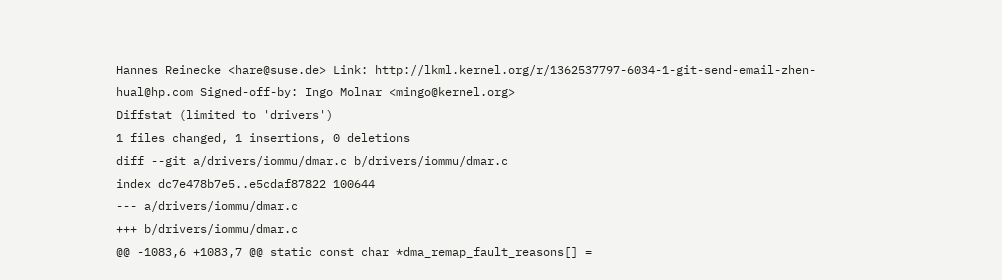Hannes Reinecke <hare@suse.de> Link: http://lkml.kernel.org/r/1362537797-6034-1-git-send-email-zhen-hual@hp.com Signed-off-by: Ingo Molnar <mingo@kernel.org>
Diffstat (limited to 'drivers')
1 files changed, 1 insertions, 0 deletions
diff --git a/drivers/iommu/dmar.c b/drivers/iommu/dmar.c
index dc7e478b7e5..e5cdaf87822 100644
--- a/drivers/iommu/dmar.c
+++ b/drivers/iommu/dmar.c
@@ -1083,6 +1083,7 @@ static const char *dma_remap_fault_reasons[] =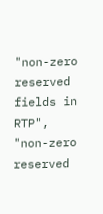"non-zero reserved fields in RTP",
"non-zero reserved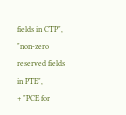fields in CTP",
"non-zero reserved fields in PTE",
+ "PCE for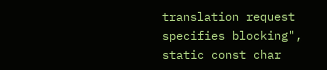translation request specifies blocking",
static const char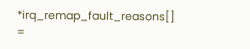*irq_remap_fault_reasons[] =